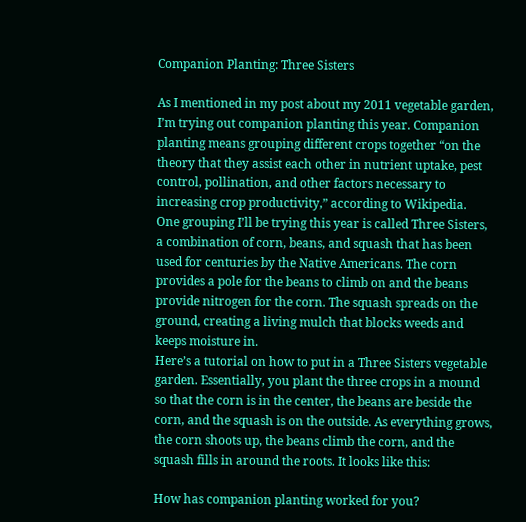Companion Planting: Three Sisters

As I mentioned in my post about my 2011 vegetable garden, I’m trying out companion planting this year. Companion planting means grouping different crops together “on the theory that they assist each other in nutrient uptake, pest control, pollination, and other factors necessary to increasing crop productivity,” according to Wikipedia.
One grouping I’ll be trying this year is called Three Sisters, a combination of corn, beans, and squash that has been used for centuries by the Native Americans. The corn provides a pole for the beans to climb on and the beans provide nitrogen for the corn. The squash spreads on the ground, creating a living mulch that blocks weeds and keeps moisture in.
Here’s a tutorial on how to put in a Three Sisters vegetable garden. Essentially, you plant the three crops in a mound so that the corn is in the center, the beans are beside the corn, and the squash is on the outside. As everything grows, the corn shoots up, the beans climb the corn, and the squash fills in around the roots. It looks like this:

How has companion planting worked for you?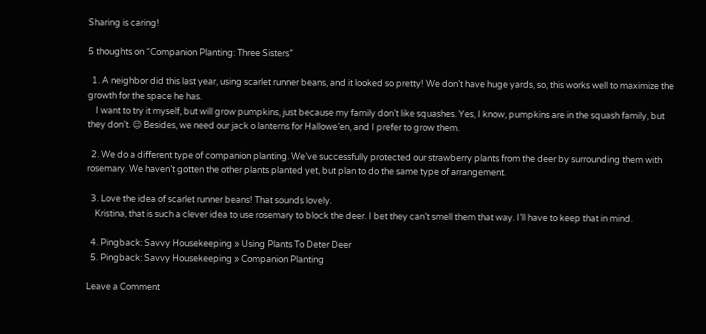Sharing is caring!

5 thoughts on “Companion Planting: Three Sisters”

  1. A neighbor did this last year, using scarlet runner beans, and it looked so pretty! We don’t have huge yards, so, this works well to maximize the growth for the space he has.
    I want to try it myself, but will grow pumpkins, just because my family don’t like squashes. Yes, I know, pumpkins are in the squash family, but they don’t. 😉 Besides, we need our jack o lanterns for Hallowe’en, and I prefer to grow them.

  2. We do a different type of companion planting. We’ve successfully protected our strawberry plants from the deer by surrounding them with rosemary. We haven’t gotten the other plants planted yet, but plan to do the same type of arrangement.

  3. Love the idea of scarlet runner beans! That sounds lovely.
    Kristina, that is such a clever idea to use rosemary to block the deer. I bet they can’t smell them that way. I’ll have to keep that in mind.

  4. Pingback: Savvy Housekeeping » Using Plants To Deter Deer
  5. Pingback: Savvy Housekeeping » Companion Planting

Leave a Comment